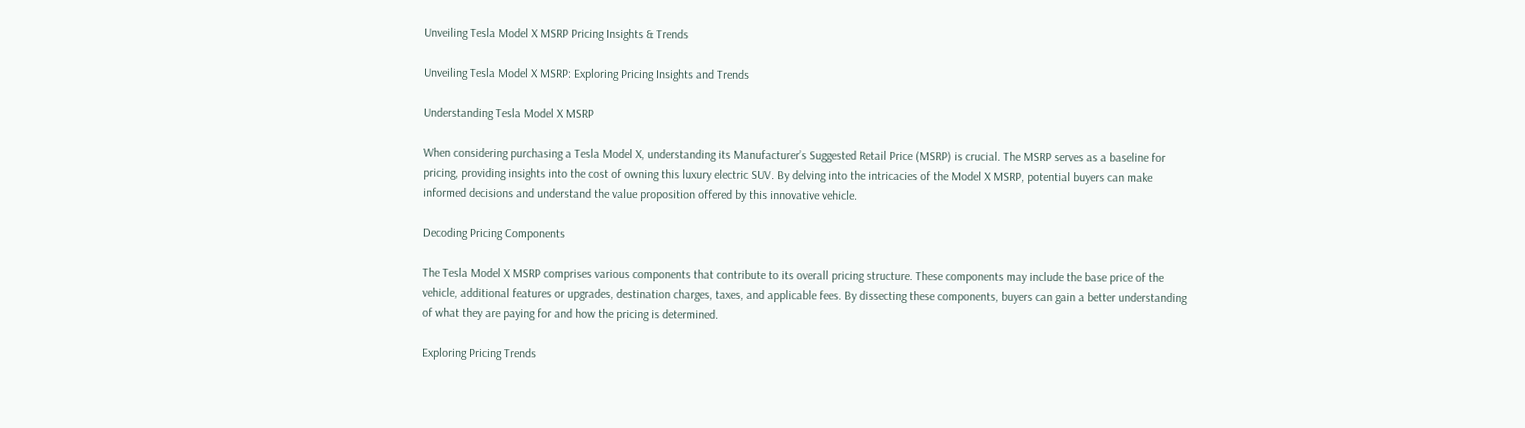Unveiling Tesla Model X MSRP Pricing Insights & Trends

Unveiling Tesla Model X MSRP: Exploring Pricing Insights and Trends

Understanding Tesla Model X MSRP

When considering purchasing a Tesla Model X, understanding its Manufacturer’s Suggested Retail Price (MSRP) is crucial. The MSRP serves as a baseline for pricing, providing insights into the cost of owning this luxury electric SUV. By delving into the intricacies of the Model X MSRP, potential buyers can make informed decisions and understand the value proposition offered by this innovative vehicle.

Decoding Pricing Components

The Tesla Model X MSRP comprises various components that contribute to its overall pricing structure. These components may include the base price of the vehicle, additional features or upgrades, destination charges, taxes, and applicable fees. By dissecting these components, buyers can gain a better understanding of what they are paying for and how the pricing is determined.

Exploring Pricing Trends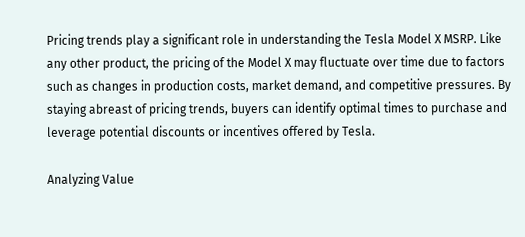Pricing trends play a significant role in understanding the Tesla Model X MSRP. Like any other product, the pricing of the Model X may fluctuate over time due to factors such as changes in production costs, market demand, and competitive pressures. By staying abreast of pricing trends, buyers can identify optimal times to purchase and leverage potential discounts or incentives offered by Tesla.

Analyzing Value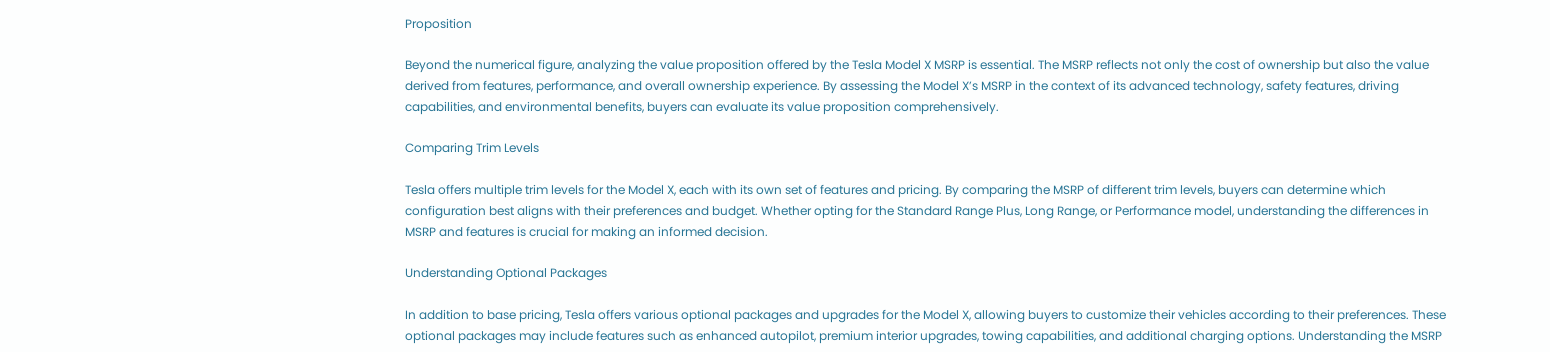Proposition

Beyond the numerical figure, analyzing the value proposition offered by the Tesla Model X MSRP is essential. The MSRP reflects not only the cost of ownership but also the value derived from features, performance, and overall ownership experience. By assessing the Model X’s MSRP in the context of its advanced technology, safety features, driving capabilities, and environmental benefits, buyers can evaluate its value proposition comprehensively.

Comparing Trim Levels

Tesla offers multiple trim levels for the Model X, each with its own set of features and pricing. By comparing the MSRP of different trim levels, buyers can determine which configuration best aligns with their preferences and budget. Whether opting for the Standard Range Plus, Long Range, or Performance model, understanding the differences in MSRP and features is crucial for making an informed decision.

Understanding Optional Packages

In addition to base pricing, Tesla offers various optional packages and upgrades for the Model X, allowing buyers to customize their vehicles according to their preferences. These optional packages may include features such as enhanced autopilot, premium interior upgrades, towing capabilities, and additional charging options. Understanding the MSRP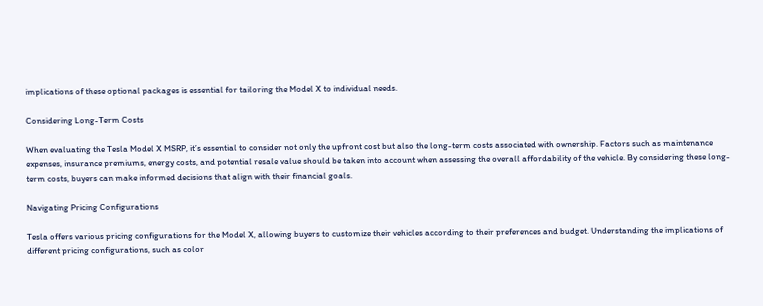implications of these optional packages is essential for tailoring the Model X to individual needs.

Considering Long-Term Costs

When evaluating the Tesla Model X MSRP, it’s essential to consider not only the upfront cost but also the long-term costs associated with ownership. Factors such as maintenance expenses, insurance premiums, energy costs, and potential resale value should be taken into account when assessing the overall affordability of the vehicle. By considering these long-term costs, buyers can make informed decisions that align with their financial goals.

Navigating Pricing Configurations

Tesla offers various pricing configurations for the Model X, allowing buyers to customize their vehicles according to their preferences and budget. Understanding the implications of different pricing configurations, such as color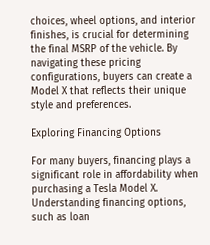choices, wheel options, and interior finishes, is crucial for determining the final MSRP of the vehicle. By navigating these pricing configurations, buyers can create a Model X that reflects their unique style and preferences.

Exploring Financing Options

For many buyers, financing plays a significant role in affordability when purchasing a Tesla Model X. Understanding financing options, such as loan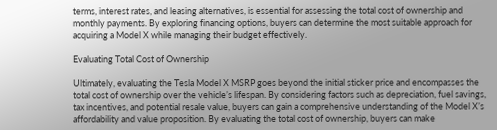terms, interest rates, and leasing alternatives, is essential for assessing the total cost of ownership and monthly payments. By exploring financing options, buyers can determine the most suitable approach for acquiring a Model X while managing their budget effectively.

Evaluating Total Cost of Ownership

Ultimately, evaluating the Tesla Model X MSRP goes beyond the initial sticker price and encompasses the total cost of ownership over the vehicle’s lifespan. By considering factors such as depreciation, fuel savings, tax incentives, and potential resale value, buyers can gain a comprehensive understanding of the Model X’s affordability and value proposition. By evaluating the total cost of ownership, buyers can make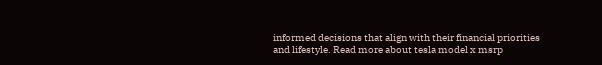informed decisions that align with their financial priorities and lifestyle. Read more about tesla model x msrp